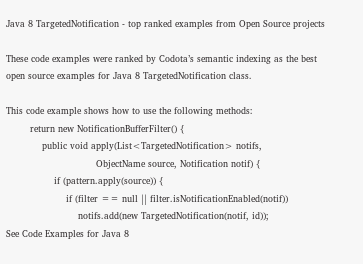Java 8 TargetedNotification - top ranked examples from Open Source projects

These code examples were ranked by Codota’s semantic indexing as the best open source examples for Java 8 TargetedNotification class.

This code example shows how to use the following methods:
        return new NotificationBufferFilter() {
            public void apply(List<TargetedNotification> notifs,
                              ObjectName source, Notification notif) {
                if (pattern.apply(source)) {
                    if (filter == null || filter.isNotificationEnabled(notif))
                        notifs.add(new TargetedNotification(notif, id));
See Code Examples for Java 8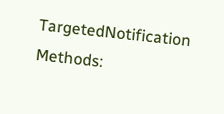TargetedNotification Methods: